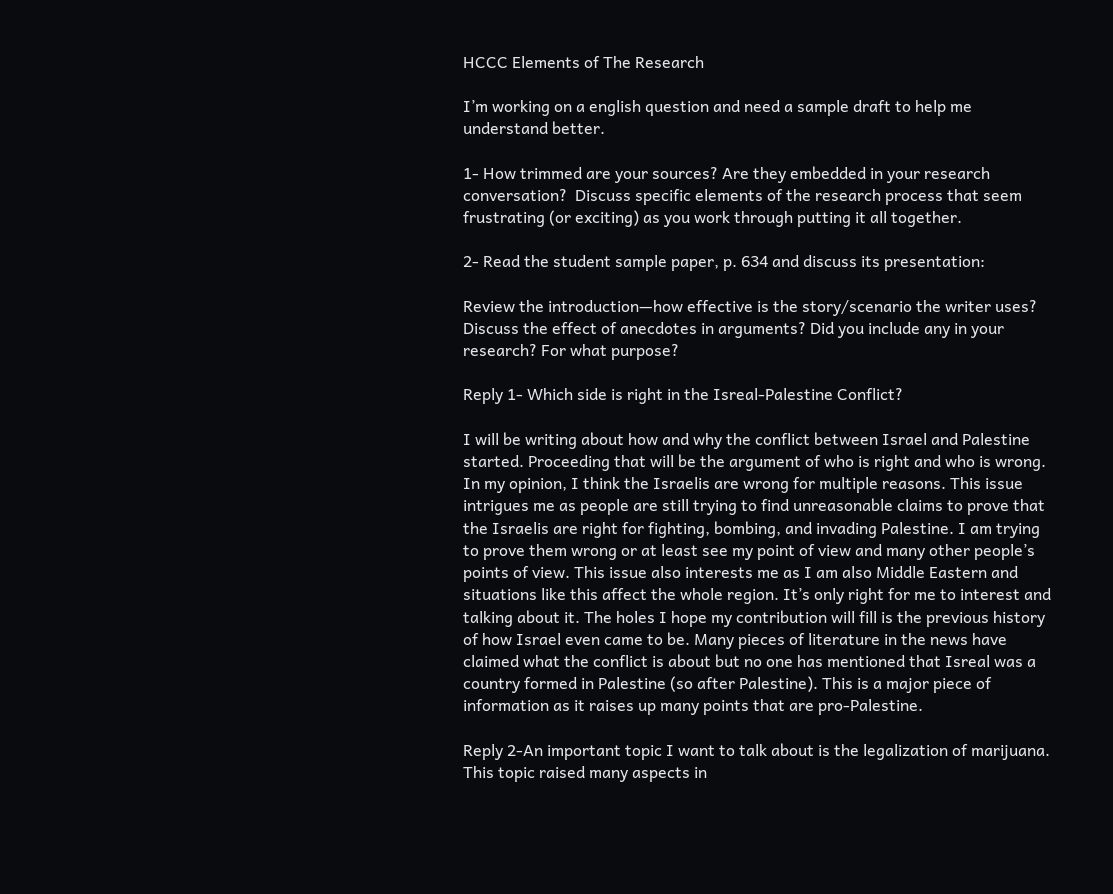HCCC Elements of The Research

I’m working on a english question and need a sample draft to help me understand better.

1- How trimmed are your sources? Are they embedded in your research conversation?  Discuss specific elements of the research process that seem frustrating (or exciting) as you work through putting it all together.

2- Read the student sample paper, p. 634 and discuss its presentation:

Review the introduction—how effective is the story/scenario the writer uses?
Discuss the effect of anecdotes in arguments? Did you include any in your research? For what purpose?

Reply 1- Which side is right in the Isreal-Palestine Conflict?

I will be writing about how and why the conflict between Israel and Palestine started. Proceeding that will be the argument of who is right and who is wrong. In my opinion, I think the Israelis are wrong for multiple reasons. This issue intrigues me as people are still trying to find unreasonable claims to prove that the Israelis are right for fighting, bombing, and invading Palestine. I am trying to prove them wrong or at least see my point of view and many other people’s points of view. This issue also interests me as I am also Middle Eastern and situations like this affect the whole region. It’s only right for me to interest and talking about it. The holes I hope my contribution will fill is the previous history of how Israel even came to be. Many pieces of literature in the news have claimed what the conflict is about but no one has mentioned that Isreal was a country formed in Palestine (so after Palestine). This is a major piece of information as it raises up many points that are pro-Palestine.

Reply 2-An important topic I want to talk about is the legalization of marijuana. This topic raised many aspects in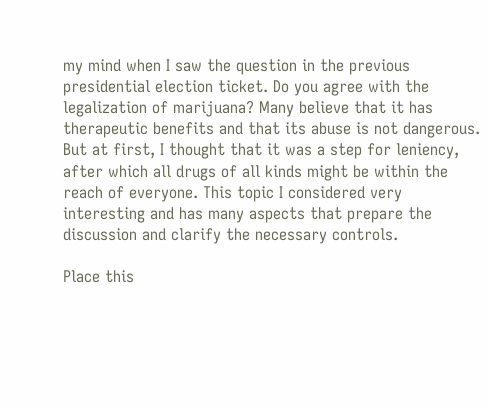my mind when I saw the question in the previous presidential election ticket. Do you agree with the legalization of marijuana? Many believe that it has therapeutic benefits and that its abuse is not dangerous. But at first, I thought that it was a step for leniency, after which all drugs of all kinds might be within the reach of everyone. This topic I considered very interesting and has many aspects that prepare the discussion and clarify the necessary controls.

Place this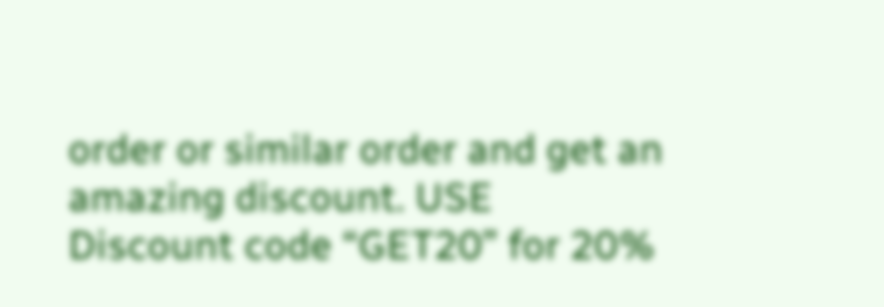order or similar order and get an amazing discount. USE Discount code “GET20” for 20%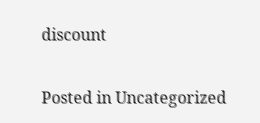discount

Posted in Uncategorized